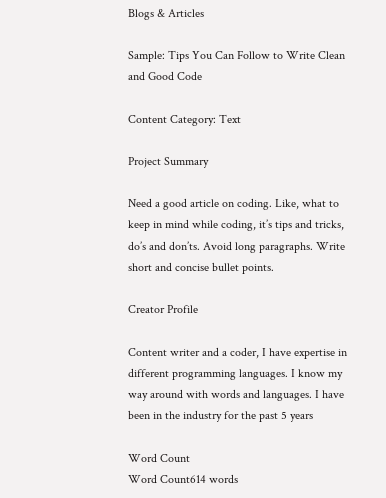Blogs & Articles

Sample: Tips You Can Follow to Write Clean and Good Code

Content Category: Text

Project Summary

Need a good article on coding. Like, what to keep in mind while coding, it’s tips and tricks, do’s and don’ts. Avoid long paragraphs. Write short and concise bullet points.

Creator Profile

Content writer and a coder, I have expertise in different programming languages. I know my way around with words and languages. I have been in the industry for the past 5 years

Word Count
Word Count614 words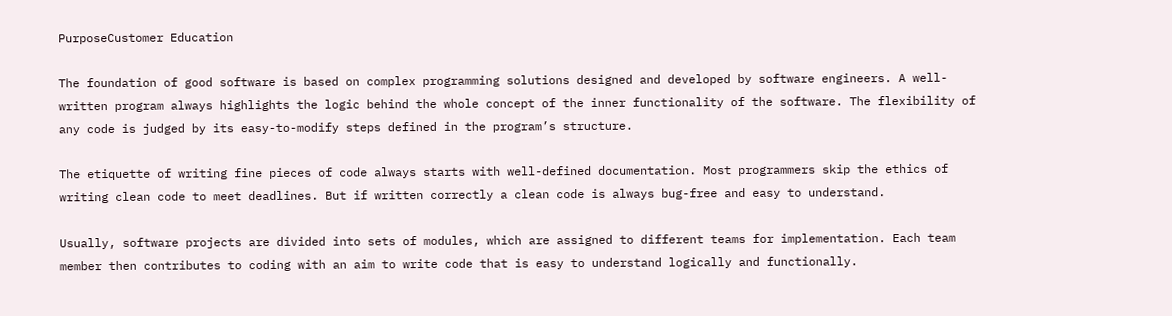PurposeCustomer Education

The foundation of good software is based on complex programming solutions designed and developed by software engineers. A well-written program always highlights the logic behind the whole concept of the inner functionality of the software. The flexibility of any code is judged by its easy-to-modify steps defined in the program’s structure.

The etiquette of writing fine pieces of code always starts with well-defined documentation. Most programmers skip the ethics of writing clean code to meet deadlines. But if written correctly a clean code is always bug-free and easy to understand.

Usually, software projects are divided into sets of modules, which are assigned to different teams for implementation. Each team member then contributes to coding with an aim to write code that is easy to understand logically and functionally.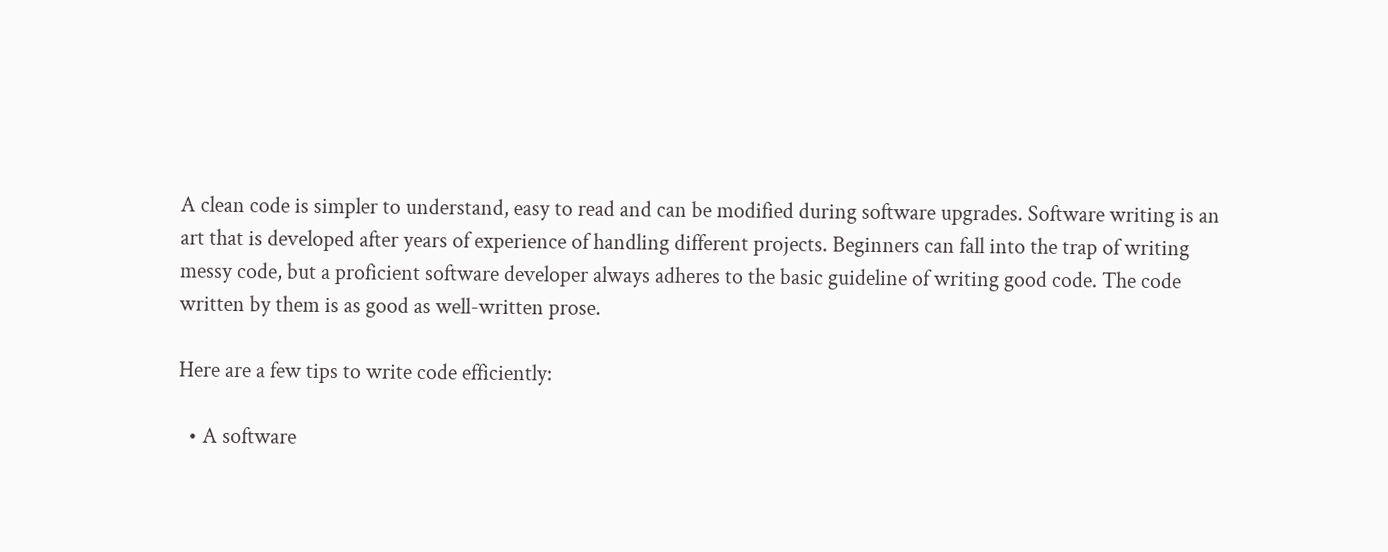A clean code is simpler to understand, easy to read and can be modified during software upgrades. Software writing is an art that is developed after years of experience of handling different projects. Beginners can fall into the trap of writing messy code, but a proficient software developer always adheres to the basic guideline of writing good code. The code written by them is as good as well-written prose.

Here are a few tips to write code efficiently:

  • A software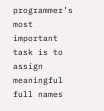programmer’s most important task is to assign meaningful full names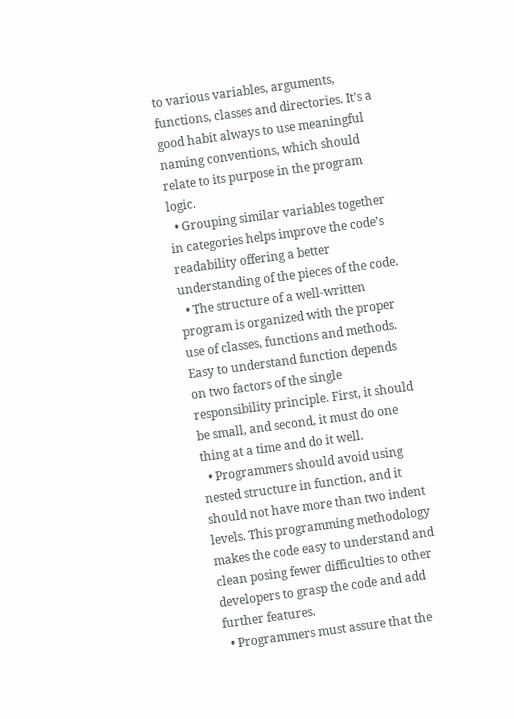to various variables, arguments, functions, classes and directories. It’s a good habit always to use meaningful naming conventions, which should relate to its purpose in the program logic.
  • Grouping similar variables together in categories helps improve the code’s readability offering a better understanding of the pieces of the code.
  • The structure of a well-written program is organized with the proper use of classes, functions and methods. Easy to understand function depends on two factors of the single responsibility principle. First, it should be small, and second, it must do one thing at a time and do it well.
  • Programmers should avoid using nested structure in function, and it should not have more than two indent levels. This programming methodology makes the code easy to understand and clean posing fewer difficulties to other developers to grasp the code and add further features.
  • Programmers must assure that the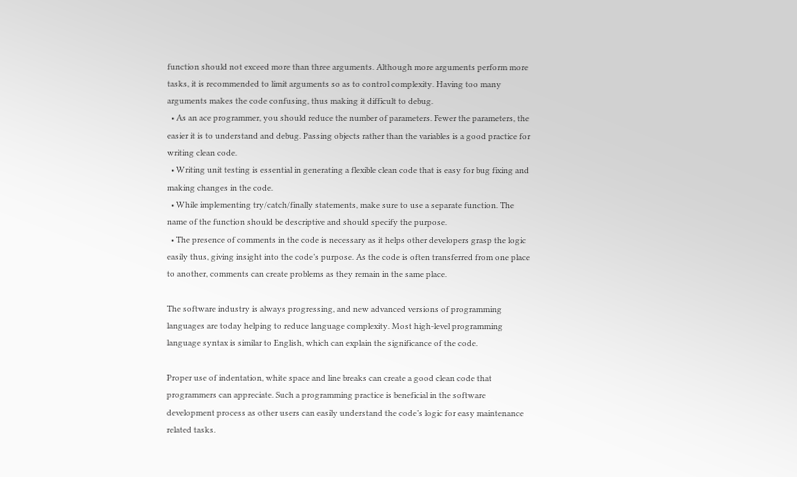function should not exceed more than three arguments. Although more arguments perform more tasks, it is recommended to limit arguments so as to control complexity. Having too many arguments makes the code confusing, thus making it difficult to debug.
  • As an ace programmer, you should reduce the number of parameters. Fewer the parameters, the easier it is to understand and debug. Passing objects rather than the variables is a good practice for writing clean code.
  • Writing unit testing is essential in generating a flexible clean code that is easy for bug fixing and making changes in the code.
  • While implementing try/catch/finally statements, make sure to use a separate function. The name of the function should be descriptive and should specify the purpose.
  • The presence of comments in the code is necessary as it helps other developers grasp the logic easily thus, giving insight into the code’s purpose. As the code is often transferred from one place to another, comments can create problems as they remain in the same place.

The software industry is always progressing, and new advanced versions of programming languages are today helping to reduce language complexity. Most high-level programming language syntax is similar to English, which can explain the significance of the code.

Proper use of indentation, white space and line breaks can create a good clean code that programmers can appreciate. Such a programming practice is beneficial in the software development process as other users can easily understand the code’s logic for easy maintenance related tasks.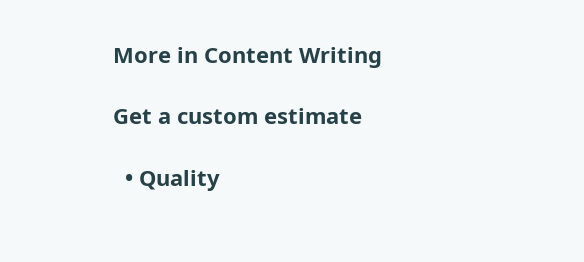More in Content Writing

Get a custom estimate

  • Quality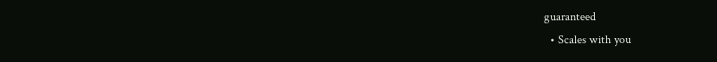guaranteed
  • Scales with you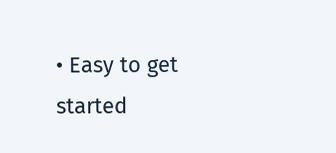• Easy to get started